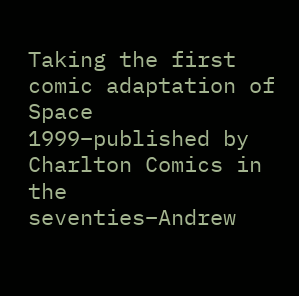Taking the first comic adaptation of Space 1999–published by Charlton Comics in the seventies–Andrew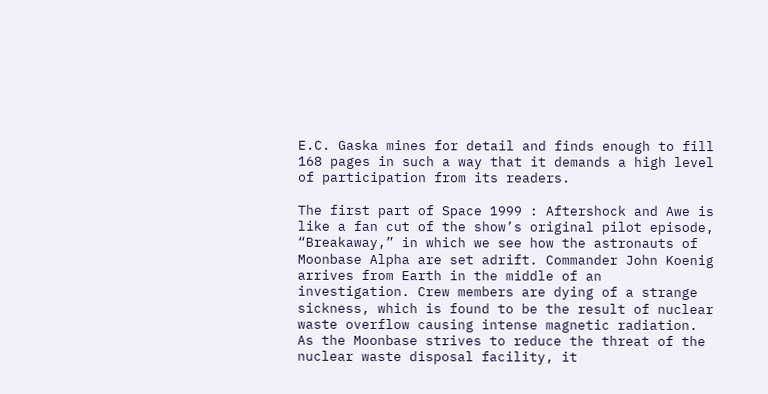E.C. Gaska mines for detail and finds enough to fill 168 pages in such a way that it demands a high level of participation from its readers.

The first part of Space 1999 : Aftershock and Awe is like a fan cut of the show’s original pilot episode, “Breakaway,” in which we see how the astronauts of Moonbase Alpha are set adrift. Commander John Koenig arrives from Earth in the middle of an investigation. Crew members are dying of a strange sickness, which is found to be the result of nuclear waste overflow causing intense magnetic radiation. As the Moonbase strives to reduce the threat of the nuclear waste disposal facility, it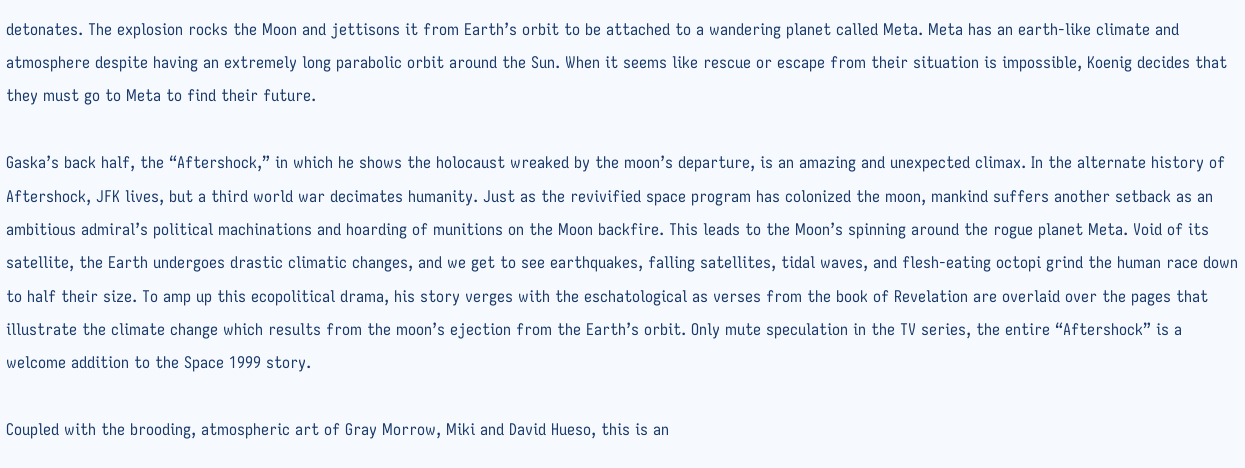detonates. The explosion rocks the Moon and jettisons it from Earth’s orbit to be attached to a wandering planet called Meta. Meta has an earth-like climate and atmosphere despite having an extremely long parabolic orbit around the Sun. When it seems like rescue or escape from their situation is impossible, Koenig decides that they must go to Meta to find their future.

Gaska’s back half, the “Aftershock,” in which he shows the holocaust wreaked by the moon’s departure, is an amazing and unexpected climax. In the alternate history of Aftershock, JFK lives, but a third world war decimates humanity. Just as the revivified space program has colonized the moon, mankind suffers another setback as an ambitious admiral’s political machinations and hoarding of munitions on the Moon backfire. This leads to the Moon’s spinning around the rogue planet Meta. Void of its satellite, the Earth undergoes drastic climatic changes, and we get to see earthquakes, falling satellites, tidal waves, and flesh-eating octopi grind the human race down to half their size. To amp up this ecopolitical drama, his story verges with the eschatological as verses from the book of Revelation are overlaid over the pages that illustrate the climate change which results from the moon’s ejection from the Earth’s orbit. Only mute speculation in the TV series, the entire “Aftershock” is a welcome addition to the Space 1999 story.

Coupled with the brooding, atmospheric art of Gray Morrow, Miki and David Hueso, this is an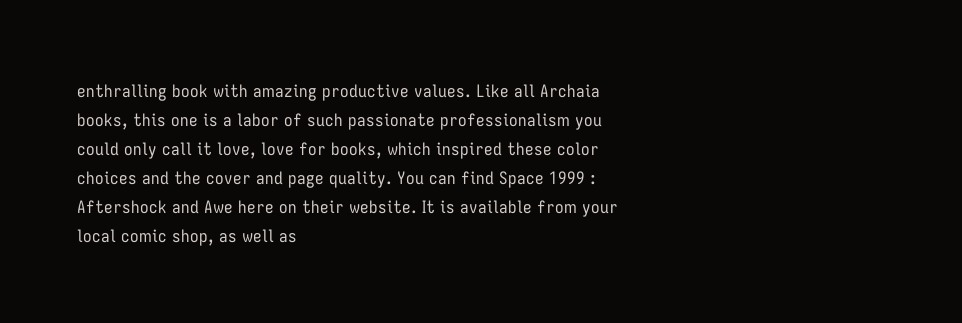enthralling book with amazing productive values. Like all Archaia books, this one is a labor of such passionate professionalism you could only call it love, love for books, which inspired these color choices and the cover and page quality. You can find Space 1999 : Aftershock and Awe here on their website. It is available from your local comic shop, as well as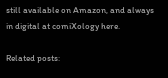still available on Amazon, and always in digital at comiXology here.

Related posts: